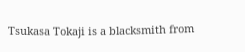Tsukasa Tokaji is a blacksmith from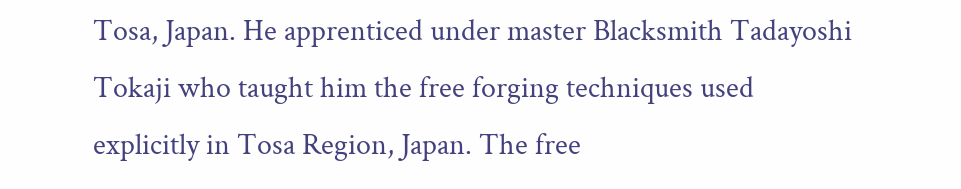Tosa, Japan. He apprenticed under master Blacksmith Tadayoshi Tokaji who taught him the free forging techniques used explicitly in Tosa Region, Japan. The free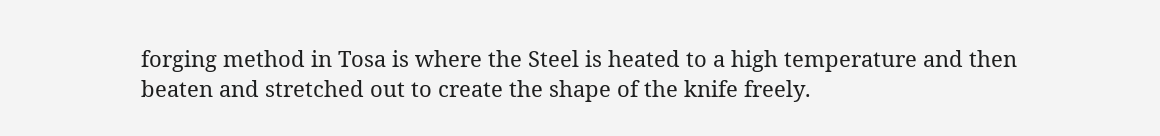forging method in Tosa is where the Steel is heated to a high temperature and then beaten and stretched out to create the shape of the knife freely.